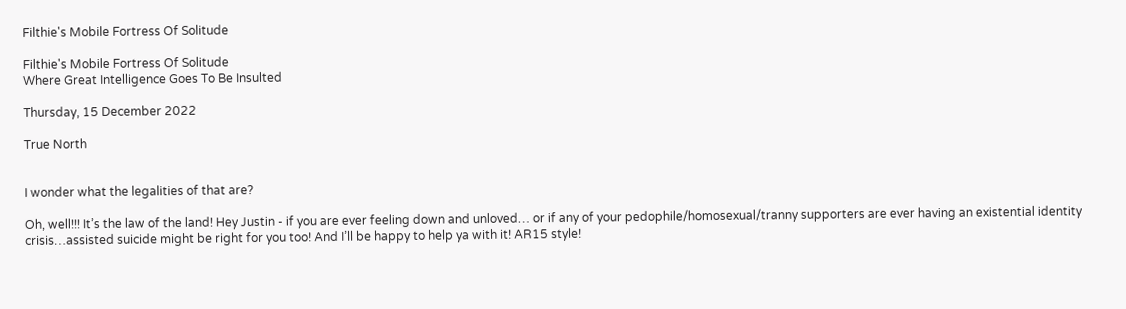Filthie's Mobile Fortress Of Solitude

Filthie's Mobile Fortress Of Solitude
Where Great Intelligence Goes To Be Insulted

Thursday, 15 December 2022

True North


I wonder what the legalities of that are?

Oh, well!!! It’s the law of the land! Hey Justin - if you are ever feeling down and unloved… or if any of your pedophile/homosexual/tranny supporters are ever having an existential identity crisis…assisted suicide might be right for you too! And I’ll be happy to help ya with it! AR15 style!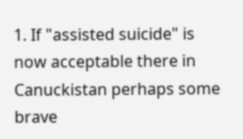1. If "assisted suicide" is now acceptable there in Canuckistan perhaps some brave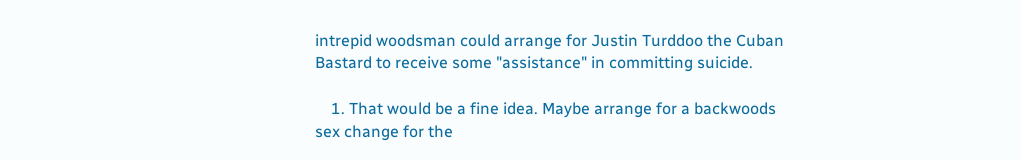intrepid woodsman could arrange for Justin Turddoo the Cuban Bastard to receive some "assistance" in committing suicide.

    1. That would be a fine idea. Maybe arrange for a backwoods sex change for the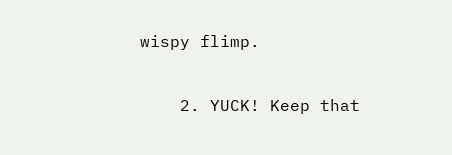wispy flimp.

    2. YUCK! Keep that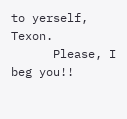to yerself, Texon.
      Please, I beg you!!